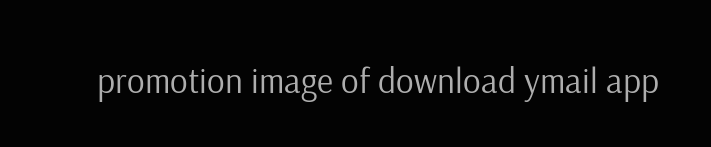promotion image of download ymail app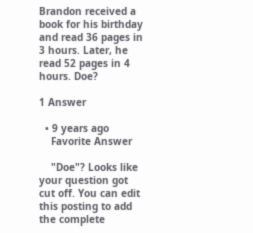Brandon received a book for his birthday and read 36 pages in 3 hours. Later, he read 52 pages in 4 hours. Doe?

1 Answer

  • 9 years ago
    Favorite Answer

    "Doe"? Looks like your question got cut off. You can edit this posting to add the complete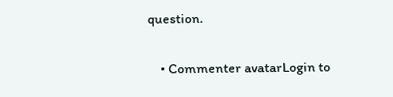question.

    • Commenter avatarLogin to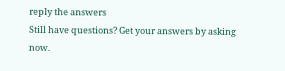reply the answers
Still have questions? Get your answers by asking now.